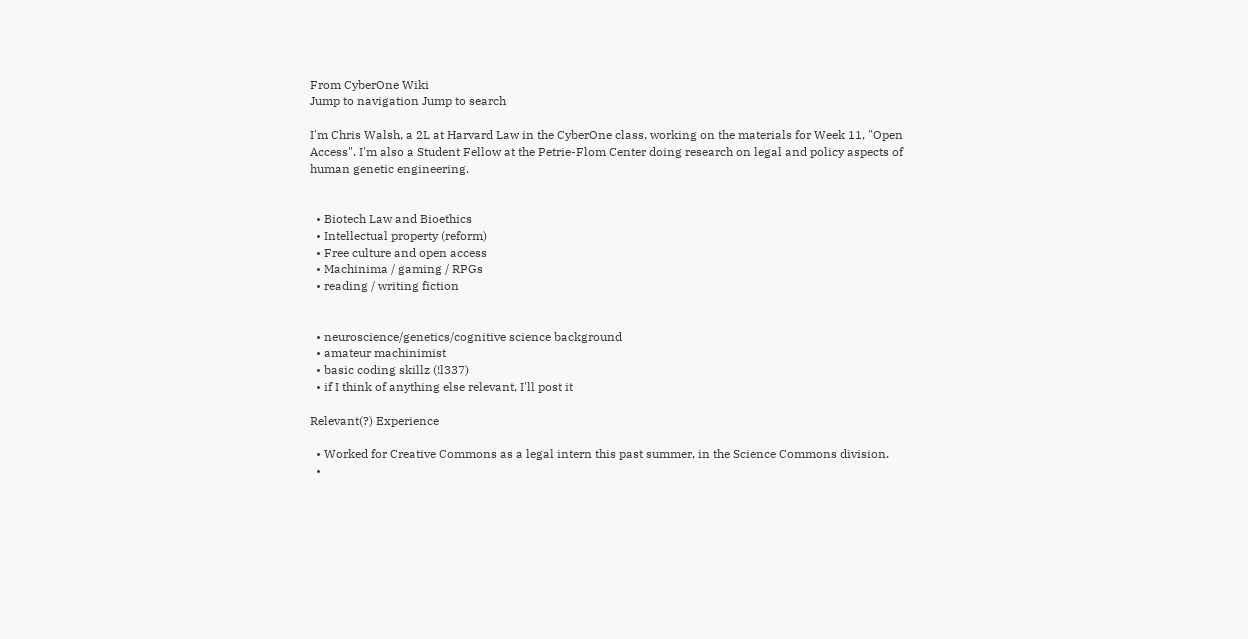From CyberOne Wiki
Jump to navigation Jump to search

I'm Chris Walsh, a 2L at Harvard Law in the CyberOne class, working on the materials for Week 11, "Open Access". I'm also a Student Fellow at the Petrie-Flom Center doing research on legal and policy aspects of human genetic engineering.


  • Biotech Law and Bioethics
  • Intellectual property (reform)
  • Free culture and open access
  • Machinima / gaming / RPGs
  • reading / writing fiction


  • neuroscience/genetics/cognitive science background
  • amateur machinimist
  • basic coding skillz (!l337)
  • if I think of anything else relevant, I'll post it

Relevant(?) Experience

  • Worked for Creative Commons as a legal intern this past summer, in the Science Commons division.
  •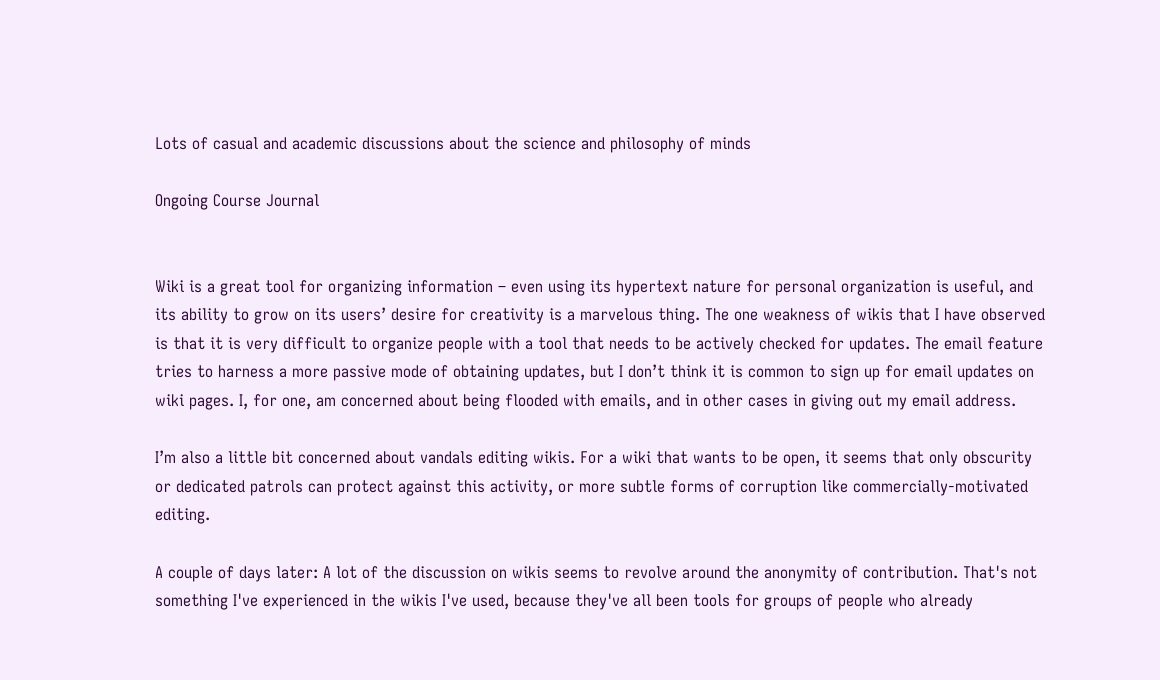Lots of casual and academic discussions about the science and philosophy of minds

Ongoing Course Journal


Wiki is a great tool for organizing information – even using its hypertext nature for personal organization is useful, and its ability to grow on its users’ desire for creativity is a marvelous thing. The one weakness of wikis that I have observed is that it is very difficult to organize people with a tool that needs to be actively checked for updates. The email feature tries to harness a more passive mode of obtaining updates, but I don’t think it is common to sign up for email updates on wiki pages. I, for one, am concerned about being flooded with emails, and in other cases in giving out my email address.

I’m also a little bit concerned about vandals editing wikis. For a wiki that wants to be open, it seems that only obscurity or dedicated patrols can protect against this activity, or more subtle forms of corruption like commercially-motivated editing.

A couple of days later: A lot of the discussion on wikis seems to revolve around the anonymity of contribution. That's not something I've experienced in the wikis I've used, because they've all been tools for groups of people who already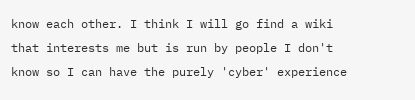know each other. I think I will go find a wiki that interests me but is run by people I don't know so I can have the purely 'cyber' experience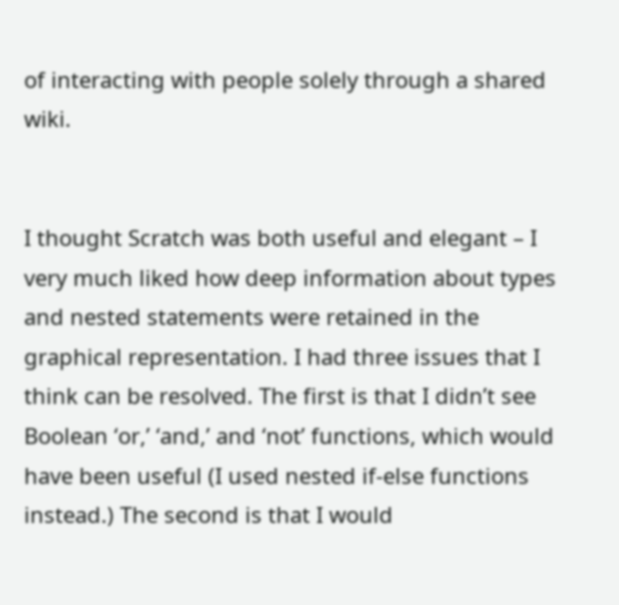of interacting with people solely through a shared wiki.


I thought Scratch was both useful and elegant – I very much liked how deep information about types and nested statements were retained in the graphical representation. I had three issues that I think can be resolved. The first is that I didn’t see Boolean ‘or,’ ‘and,’ and ‘not’ functions, which would have been useful (I used nested if-else functions instead.) The second is that I would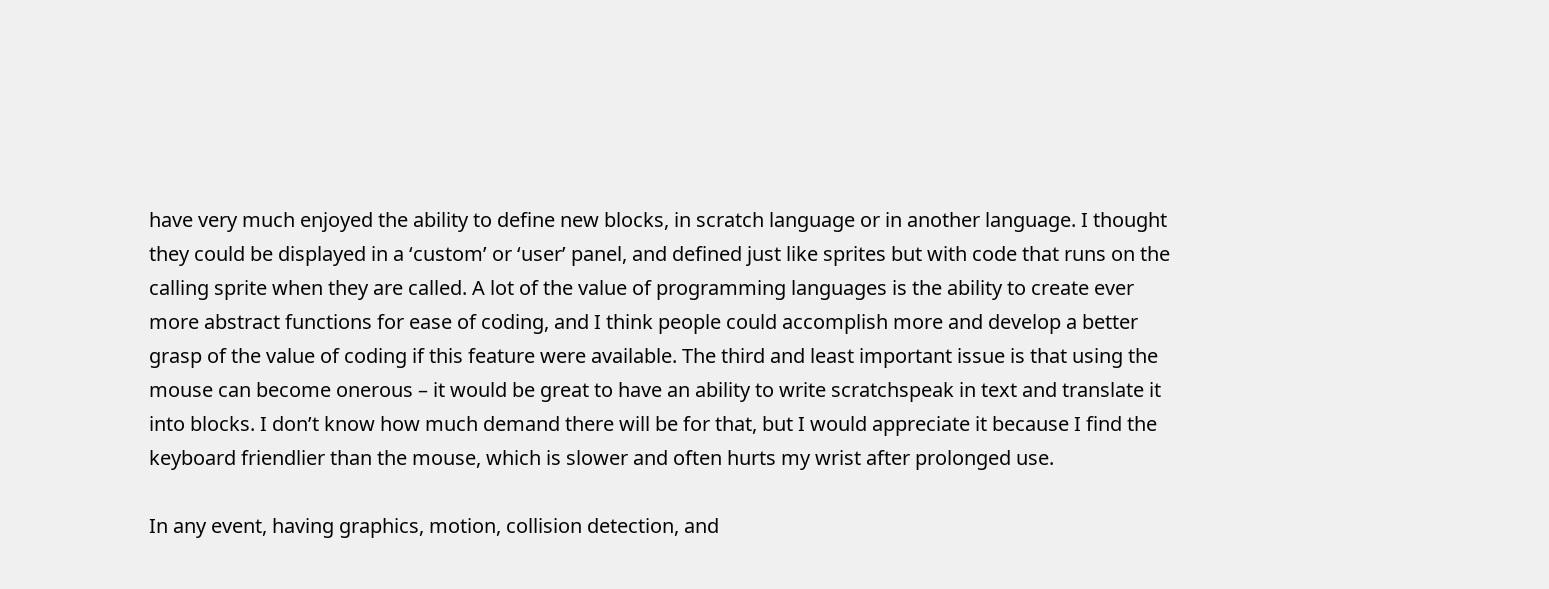have very much enjoyed the ability to define new blocks, in scratch language or in another language. I thought they could be displayed in a ‘custom’ or ‘user’ panel, and defined just like sprites but with code that runs on the calling sprite when they are called. A lot of the value of programming languages is the ability to create ever more abstract functions for ease of coding, and I think people could accomplish more and develop a better grasp of the value of coding if this feature were available. The third and least important issue is that using the mouse can become onerous – it would be great to have an ability to write scratchspeak in text and translate it into blocks. I don’t know how much demand there will be for that, but I would appreciate it because I find the keyboard friendlier than the mouse, which is slower and often hurts my wrist after prolonged use.

In any event, having graphics, motion, collision detection, and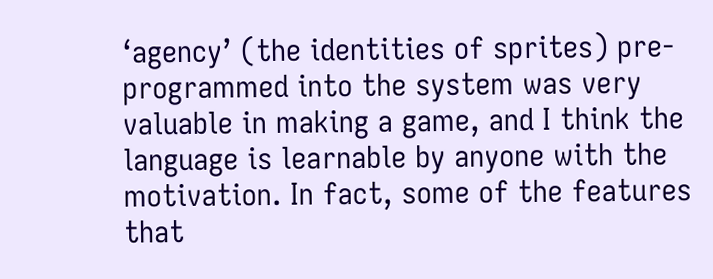‘agency’ (the identities of sprites) pre-programmed into the system was very valuable in making a game, and I think the language is learnable by anyone with the motivation. In fact, some of the features that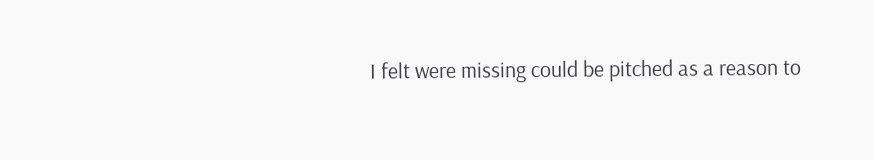I felt were missing could be pitched as a reason to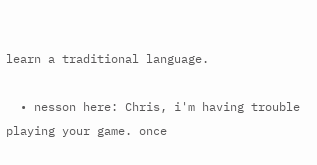learn a traditional language.

  • nesson here: Chris, i'm having trouble playing your game. once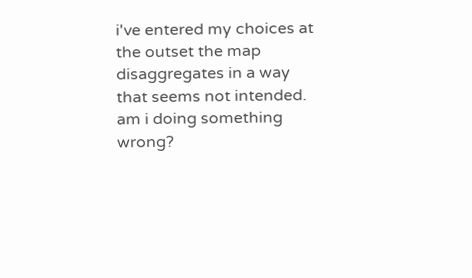i've entered my choices at the outset the map disaggregates in a way that seems not intended. am i doing something wrong?